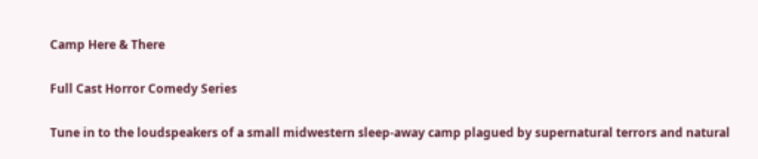Camp Here & There

Full Cast Horror Comedy Series

Tune in to the loudspeakers of a small midwestern sleep-away camp plagued by supernatural terrors and natural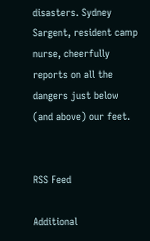disasters. Sydney Sargent, resident camp nurse, cheerfully reports on all the dangers just below (and above) our feet.


RSS Feed

Additional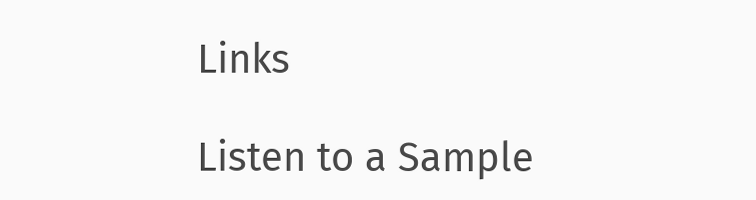Links

Listen to a Sample